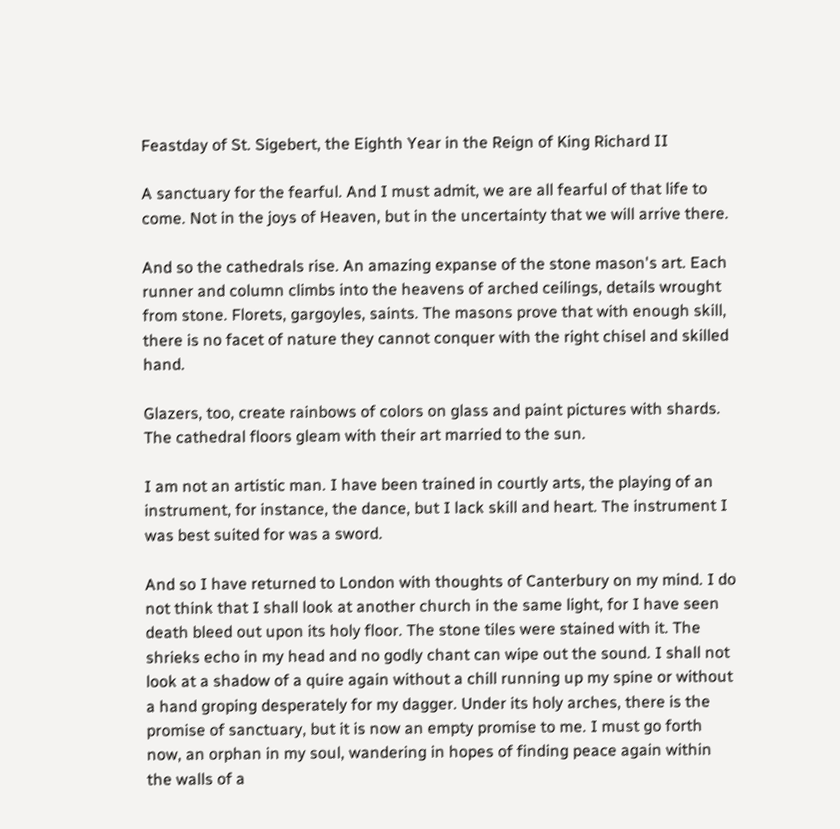Feastday of St. Sigebert, the Eighth Year in the Reign of King Richard II

A sanctuary for the fearful. And I must admit, we are all fearful of that life to come. Not in the joys of Heaven, but in the uncertainty that we will arrive there.

And so the cathedrals rise. An amazing expanse of the stone mason's art. Each runner and column climbs into the heavens of arched ceilings, details wrought from stone. Florets, gargoyles, saints. The masons prove that with enough skill, there is no facet of nature they cannot conquer with the right chisel and skilled hand.

Glazers, too, create rainbows of colors on glass and paint pictures with shards. The cathedral floors gleam with their art married to the sun.

I am not an artistic man. I have been trained in courtly arts, the playing of an instrument, for instance, the dance, but I lack skill and heart. The instrument I was best suited for was a sword.

And so I have returned to London with thoughts of Canterbury on my mind. I do not think that I shall look at another church in the same light, for I have seen death bleed out upon its holy floor. The stone tiles were stained with it. The shrieks echo in my head and no godly chant can wipe out the sound. I shall not look at a shadow of a quire again without a chill running up my spine or without a hand groping desperately for my dagger. Under its holy arches, there is the promise of sanctuary, but it is now an empty promise to me. I must go forth now, an orphan in my soul, wandering in hopes of finding peace again within the walls of a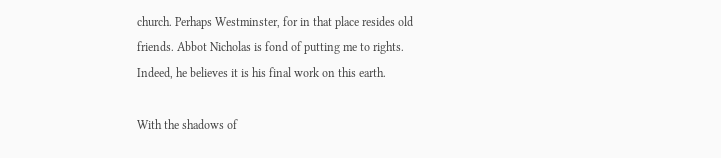church. Perhaps Westminster, for in that place resides old friends. Abbot Nicholas is fond of putting me to rights. Indeed, he believes it is his final work on this earth.

With the shadows of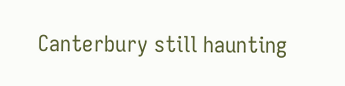Canterbury still haunting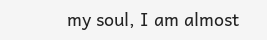my soul, I am almost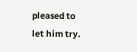pleased to let him try.